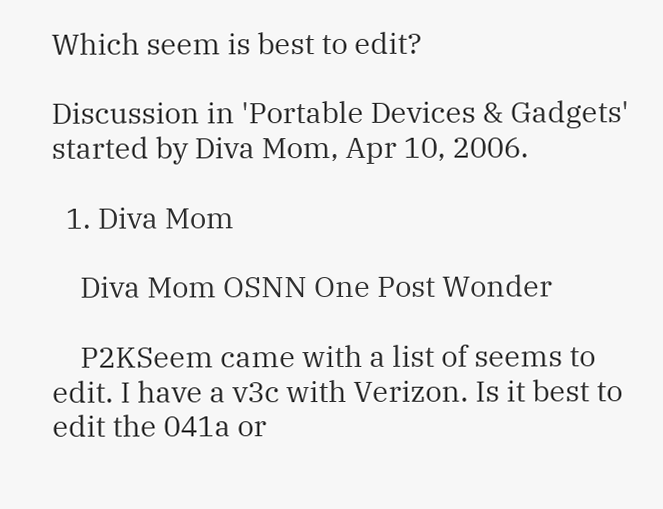Which seem is best to edit?

Discussion in 'Portable Devices & Gadgets' started by Diva Mom, Apr 10, 2006.

  1. Diva Mom

    Diva Mom OSNN One Post Wonder

    P2KSeem came with a list of seems to edit. I have a v3c with Verizon. Is it best to edit the 041a or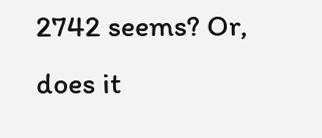2742 seems? Or, does it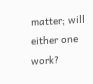matter; will either one work?